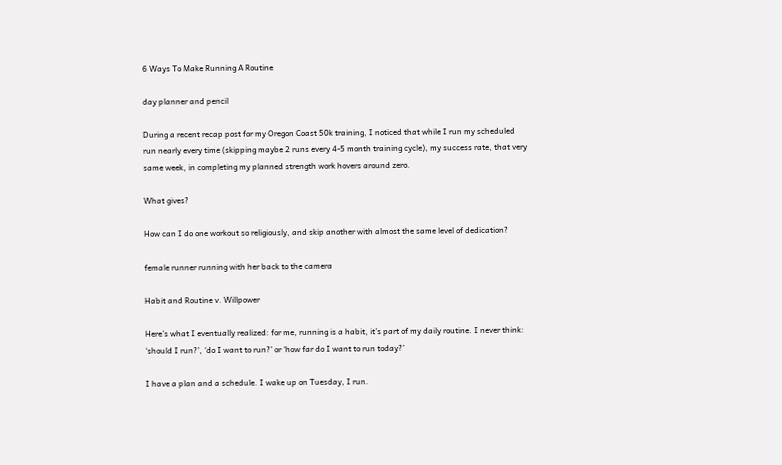6 Ways To Make Running A Routine

day planner and pencil

During a recent recap post for my Oregon Coast 50k training, I noticed that while I run my scheduled run nearly every time (skipping maybe 2 runs every 4-5 month training cycle), my success rate, that very same week, in completing my planned strength work hovers around zero.

What gives?

How can I do one workout so religiously, and skip another with almost the same level of dedication?

female runner running with her back to the camera

Habit and Routine v. Willpower

Here’s what I eventually realized: for me, running is a habit, it’s part of my daily routine. I never think: ‘should I run?’, ‘do I want to run?’ or ‘how far do I want to run today?’

I have a plan and a schedule. I wake up on Tuesday, I run.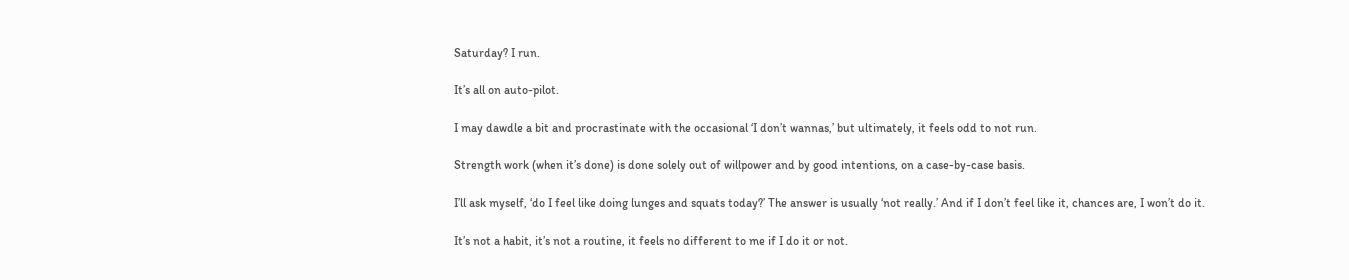Saturday? I run.

It’s all on auto-pilot.

I may dawdle a bit and procrastinate with the occasional ‘I don’t wannas,’ but ultimately, it feels odd to not run.

Strength work (when it’s done) is done solely out of willpower and by good intentions, on a case-by-case basis.

I’ll ask myself, ‘do I feel like doing lunges and squats today?’ The answer is usually ‘not really.’ And if I don’t feel like it, chances are, I won’t do it.

It’s not a habit, it’s not a routine, it feels no different to me if I do it or not.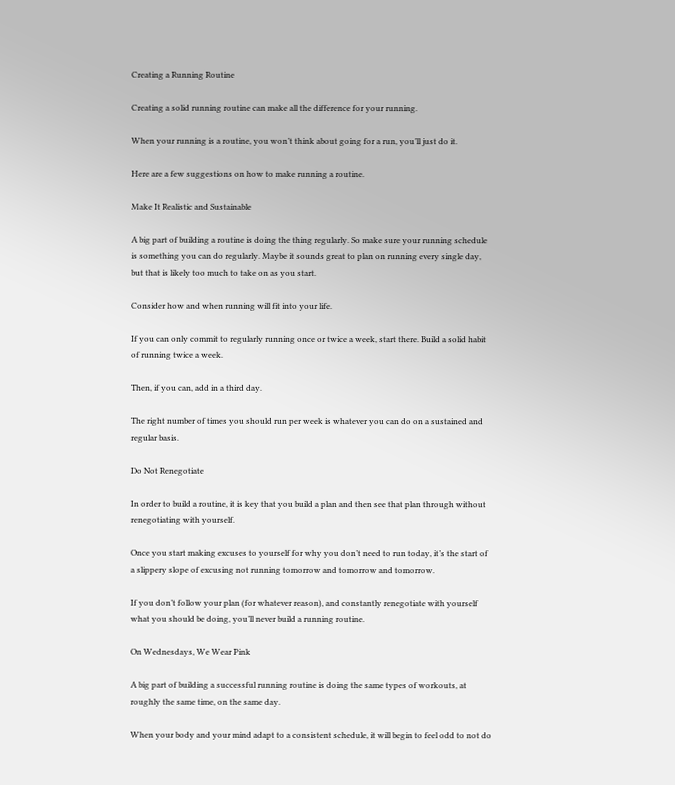Creating a Running Routine

Creating a solid running routine can make all the difference for your running.

When your running is a routine, you won’t think about going for a run, you’ll just do it.

Here are a few suggestions on how to make running a routine.

Make It Realistic and Sustainable

A big part of building a routine is doing the thing regularly. So make sure your running schedule is something you can do regularly. Maybe it sounds great to plan on running every single day, but that is likely too much to take on as you start.

Consider how and when running will fit into your life.

If you can only commit to regularly running once or twice a week, start there. Build a solid habit of running twice a week.

Then, if you can, add in a third day.

The right number of times you should run per week is whatever you can do on a sustained and regular basis.

Do Not Renegotiate

In order to build a routine, it is key that you build a plan and then see that plan through without renegotiating with yourself.

Once you start making excuses to yourself for why you don’t need to run today, it’s the start of a slippery slope of excusing not running tomorrow and tomorrow and tomorrow.

If you don’t follow your plan (for whatever reason), and constantly renegotiate with yourself what you should be doing, you’ll never build a running routine.

On Wednesdays, We Wear Pink

A big part of building a successful running routine is doing the same types of workouts, at roughly the same time, on the same day.

When your body and your mind adapt to a consistent schedule, it will begin to feel odd to not do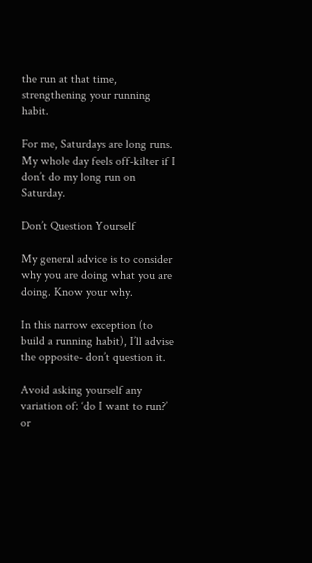the run at that time, strengthening your running habit.

For me, Saturdays are long runs. My whole day feels off-kilter if I don’t do my long run on Saturday.

Don’t Question Yourself

My general advice is to consider why you are doing what you are doing. Know your why.

In this narrow exception (to build a running habit), I’ll advise the opposite- don’t question it.

Avoid asking yourself any variation of: ‘do I want to run?’ or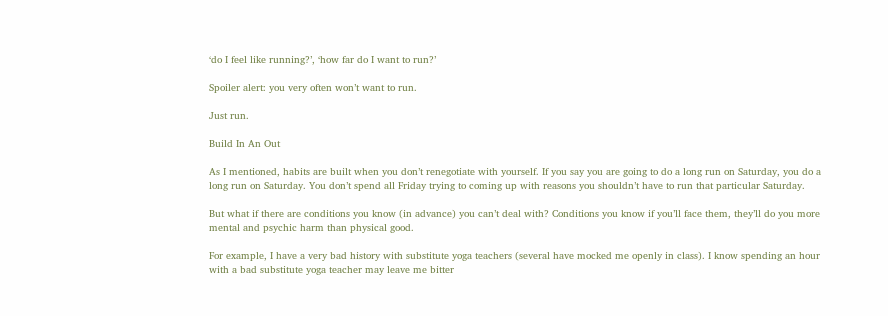‘do I feel like running?’, ‘how far do I want to run?’

Spoiler alert: you very often won’t want to run.

Just run.

Build In An Out

As I mentioned, habits are built when you don’t renegotiate with yourself. If you say you are going to do a long run on Saturday, you do a long run on Saturday. You don’t spend all Friday trying to coming up with reasons you shouldn’t have to run that particular Saturday.

But what if there are conditions you know (in advance) you can’t deal with? Conditions you know if you’ll face them, they’ll do you more mental and psychic harm than physical good.

For example, I have a very bad history with substitute yoga teachers (several have mocked me openly in class). I know spending an hour with a bad substitute yoga teacher may leave me bitter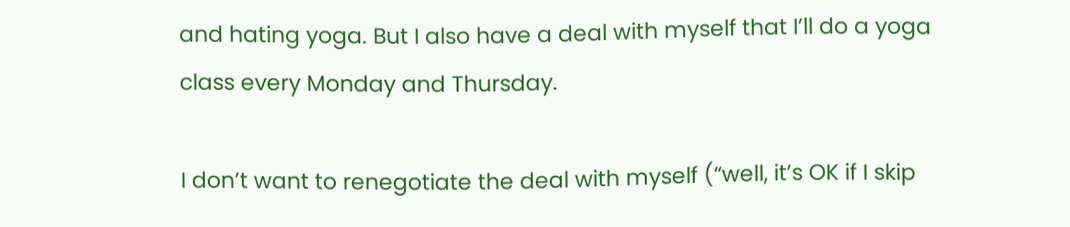and hating yoga. But I also have a deal with myself that I’ll do a yoga class every Monday and Thursday.

I don’t want to renegotiate the deal with myself (“well, it’s OK if I skip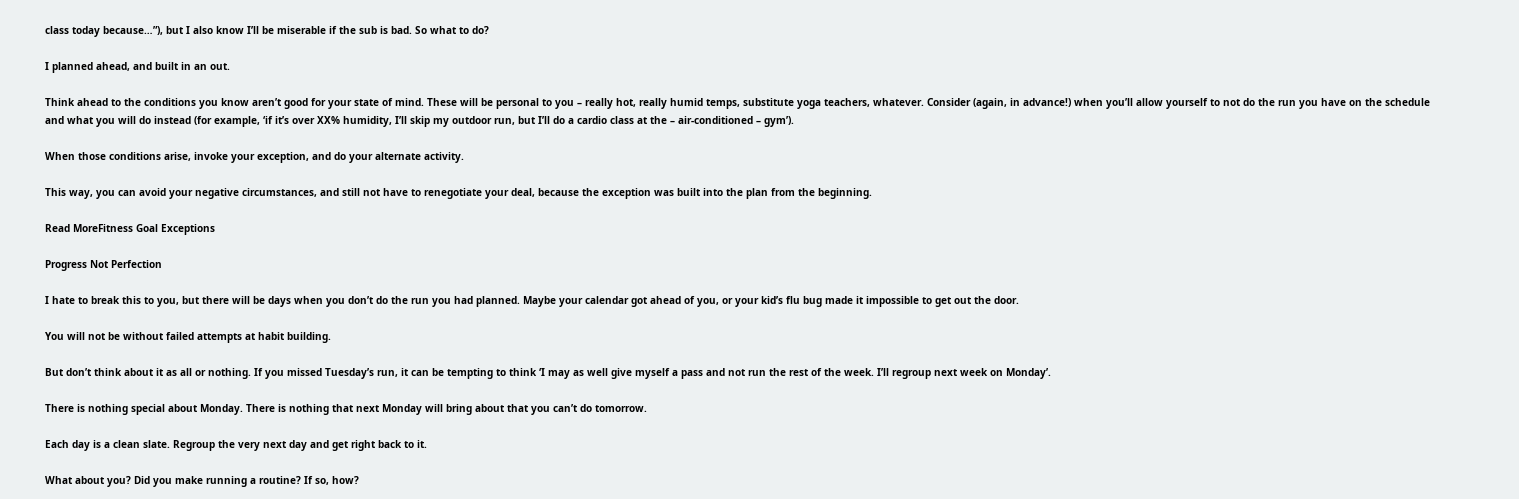class today because…”), but I also know I’ll be miserable if the sub is bad. So what to do?

I planned ahead, and built in an out.

Think ahead to the conditions you know aren’t good for your state of mind. These will be personal to you – really hot, really humid temps, substitute yoga teachers, whatever. Consider (again, in advance!) when you’ll allow yourself to not do the run you have on the schedule and what you will do instead (for example, ‘if it’s over XX% humidity, I’ll skip my outdoor run, but I’ll do a cardio class at the – air-conditioned – gym’).

When those conditions arise, invoke your exception, and do your alternate activity.

This way, you can avoid your negative circumstances, and still not have to renegotiate your deal, because the exception was built into the plan from the beginning.

Read MoreFitness Goal Exceptions

Progress Not Perfection

I hate to break this to you, but there will be days when you don’t do the run you had planned. Maybe your calendar got ahead of you, or your kid’s flu bug made it impossible to get out the door.

You will not be without failed attempts at habit building.

But don’t think about it as all or nothing. If you missed Tuesday’s run, it can be tempting to think ‘I may as well give myself a pass and not run the rest of the week. I’ll regroup next week on Monday’.

There is nothing special about Monday. There is nothing that next Monday will bring about that you can’t do tomorrow.

Each day is a clean slate. Regroup the very next day and get right back to it.

What about you? Did you make running a routine? If so, how?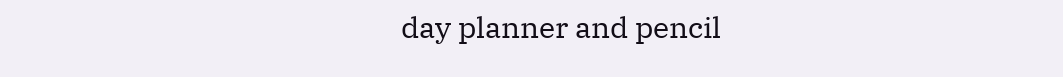day planner and pencil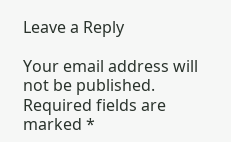Leave a Reply

Your email address will not be published. Required fields are marked *